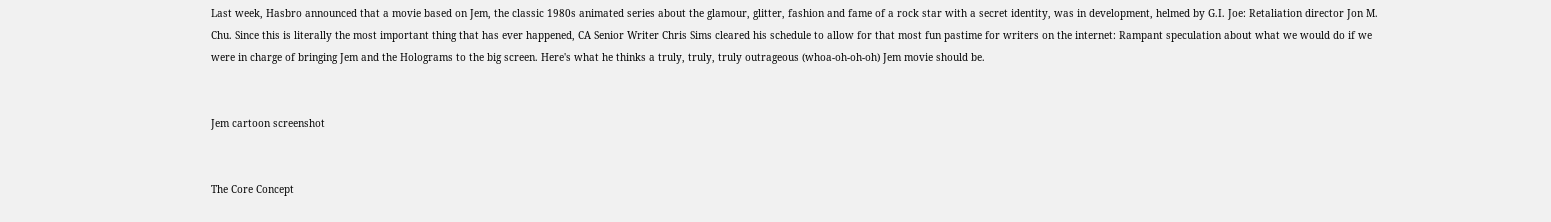Last week, Hasbro announced that a movie based on Jem, the classic 1980s animated series about the glamour, glitter, fashion and fame of a rock star with a secret identity, was in development, helmed by G.I. Joe: Retaliation director Jon M. Chu. Since this is literally the most important thing that has ever happened, CA Senior Writer Chris Sims cleared his schedule to allow for that most fun pastime for writers on the internet: Rampant speculation about what we would do if we were in charge of bringing Jem and the Holograms to the big screen. Here's what he thinks a truly, truly, truly outrageous (whoa-oh-oh-oh) Jem movie should be.


Jem cartoon screenshot


The Core Concept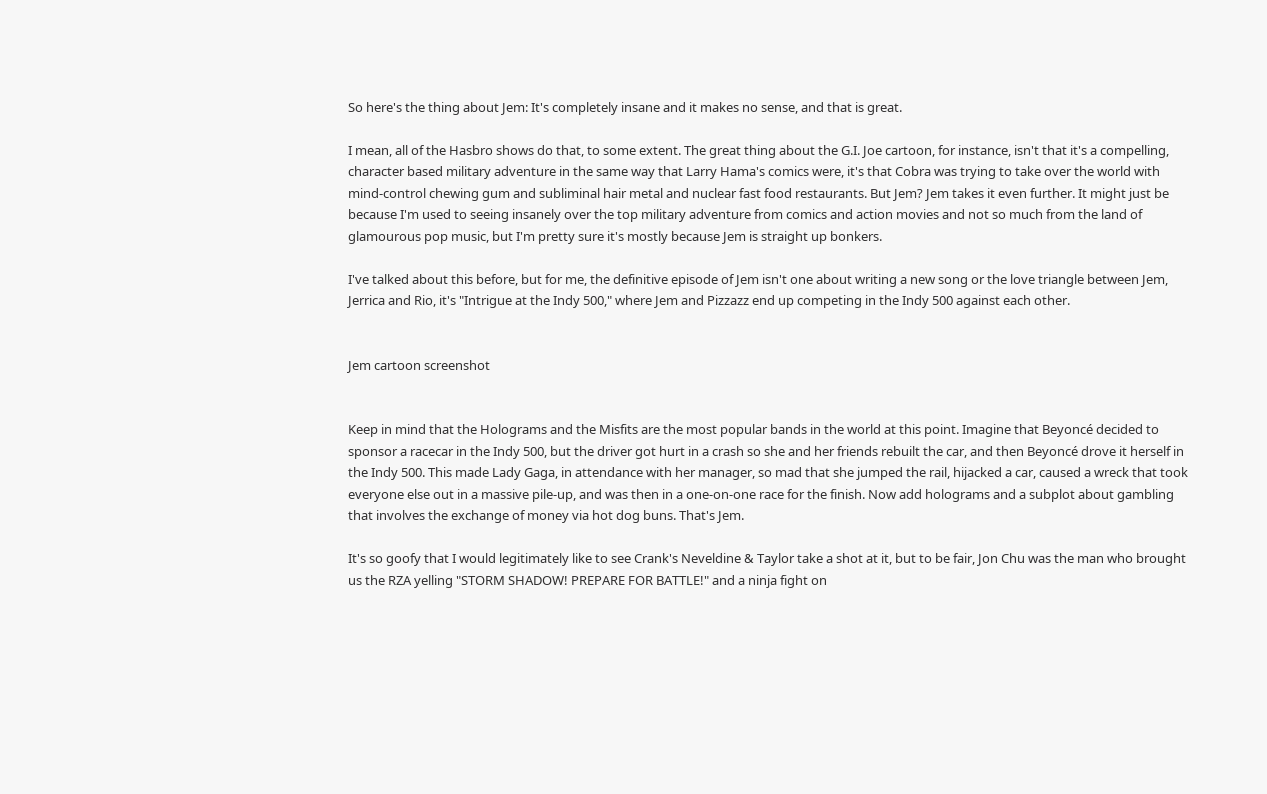So here's the thing about Jem: It's completely insane and it makes no sense, and that is great.

I mean, all of the Hasbro shows do that, to some extent. The great thing about the G.I. Joe cartoon, for instance, isn't that it's a compelling, character based military adventure in the same way that Larry Hama's comics were, it's that Cobra was trying to take over the world with mind-control chewing gum and subliminal hair metal and nuclear fast food restaurants. But Jem? Jem takes it even further. It might just be because I'm used to seeing insanely over the top military adventure from comics and action movies and not so much from the land of glamourous pop music, but I'm pretty sure it's mostly because Jem is straight up bonkers.

I've talked about this before, but for me, the definitive episode of Jem isn't one about writing a new song or the love triangle between Jem, Jerrica and Rio, it's "Intrigue at the Indy 500," where Jem and Pizzazz end up competing in the Indy 500 against each other.


Jem cartoon screenshot


Keep in mind that the Holograms and the Misfits are the most popular bands in the world at this point. Imagine that Beyoncé decided to sponsor a racecar in the Indy 500, but the driver got hurt in a crash so she and her friends rebuilt the car, and then Beyoncé drove it herself in the Indy 500. This made Lady Gaga, in attendance with her manager, so mad that she jumped the rail, hijacked a car, caused a wreck that took everyone else out in a massive pile-up, and was then in a one-on-one race for the finish. Now add holograms and a subplot about gambling that involves the exchange of money via hot dog buns. That's Jem.

It's so goofy that I would legitimately like to see Crank's Neveldine & Taylor take a shot at it, but to be fair, Jon Chu was the man who brought us the RZA yelling "STORM SHADOW! PREPARE FOR BATTLE!" and a ninja fight on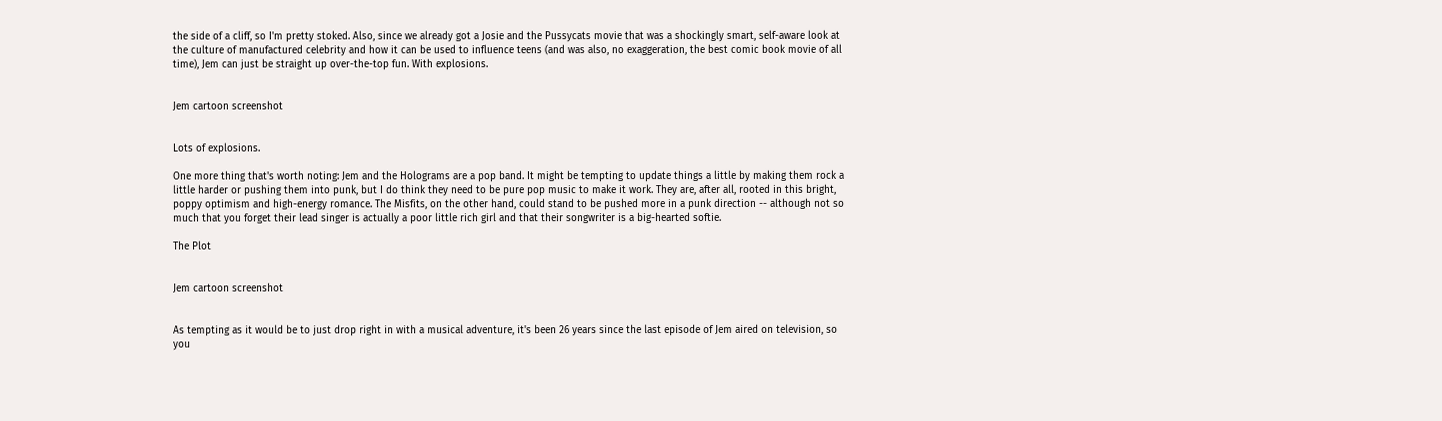the side of a cliff, so I'm pretty stoked. Also, since we already got a Josie and the Pussycats movie that was a shockingly smart, self-aware look at the culture of manufactured celebrity and how it can be used to influence teens (and was also, no exaggeration, the best comic book movie of all time), Jem can just be straight up over-the-top fun. With explosions.


Jem cartoon screenshot


Lots of explosions.

One more thing that's worth noting: Jem and the Holograms are a pop band. It might be tempting to update things a little by making them rock a little harder or pushing them into punk, but I do think they need to be pure pop music to make it work. They are, after all, rooted in this bright, poppy optimism and high-energy romance. The Misfits, on the other hand, could stand to be pushed more in a punk direction -- although not so much that you forget their lead singer is actually a poor little rich girl and that their songwriter is a big-hearted softie.

The Plot


Jem cartoon screenshot


As tempting as it would be to just drop right in with a musical adventure, it's been 26 years since the last episode of Jem aired on television, so you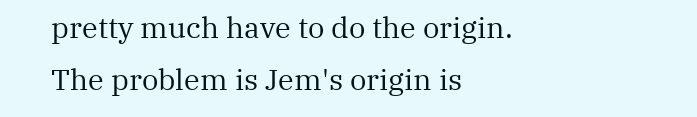pretty much have to do the origin. The problem is Jem's origin is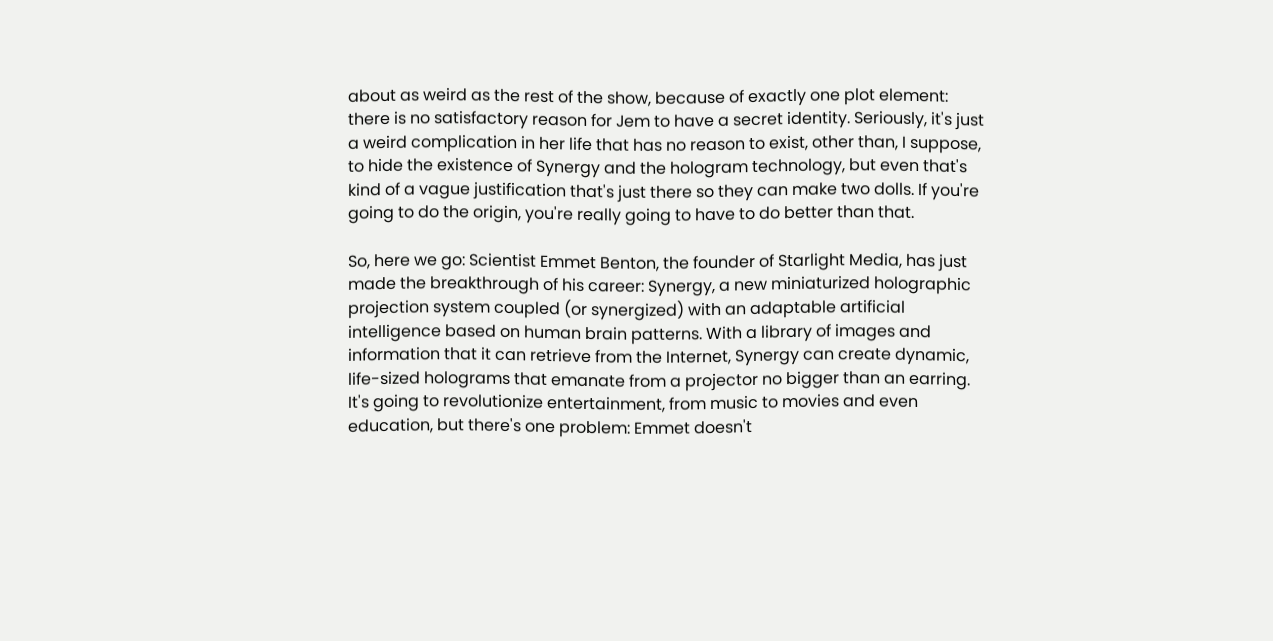about as weird as the rest of the show, because of exactly one plot element: there is no satisfactory reason for Jem to have a secret identity. Seriously, it's just a weird complication in her life that has no reason to exist, other than, I suppose, to hide the existence of Synergy and the hologram technology, but even that's kind of a vague justification that's just there so they can make two dolls. If you're going to do the origin, you're really going to have to do better than that.

So, here we go: Scientist Emmet Benton, the founder of Starlight Media, has just made the breakthrough of his career: Synergy, a new miniaturized holographic projection system coupled (or synergized) with an adaptable artificial intelligence based on human brain patterns. With a library of images and information that it can retrieve from the Internet, Synergy can create dynamic, life-sized holograms that emanate from a projector no bigger than an earring. It's going to revolutionize entertainment, from music to movies and even education, but there's one problem: Emmet doesn't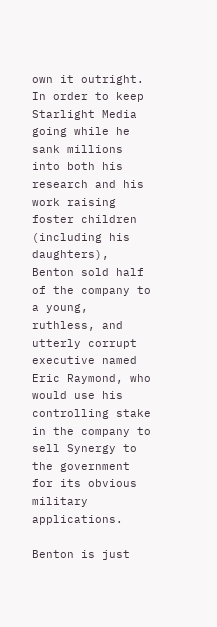own it outright. In order to keep Starlight Media going while he sank millions into both his research and his work raising foster children (including his daughters), Benton sold half of the company to a young, ruthless, and utterly corrupt executive named Eric Raymond, who would use his controlling stake in the company to sell Synergy to the government for its obvious military applications.

Benton is just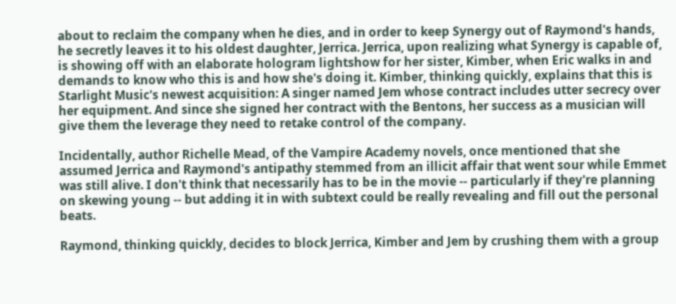about to reclaim the company when he dies, and in order to keep Synergy out of Raymond's hands, he secretly leaves it to his oldest daughter, Jerrica. Jerrica, upon realizing what Synergy is capable of, is showing off with an elaborate hologram lightshow for her sister, Kimber, when Eric walks in and demands to know who this is and how she's doing it. Kimber, thinking quickly, explains that this is Starlight Music's newest acquisition: A singer named Jem whose contract includes utter secrecy over her equipment. And since she signed her contract with the Bentons, her success as a musician will give them the leverage they need to retake control of the company.

Incidentally, author Richelle Mead, of the Vampire Academy novels, once mentioned that she assumed Jerrica and Raymond's antipathy stemmed from an illicit affair that went sour while Emmet was still alive. I don't think that necessarily has to be in the movie -- particularly if they're planning on skewing young -- but adding it in with subtext could be really revealing and fill out the personal beats.

Raymond, thinking quickly, decides to block Jerrica, Kimber and Jem by crushing them with a group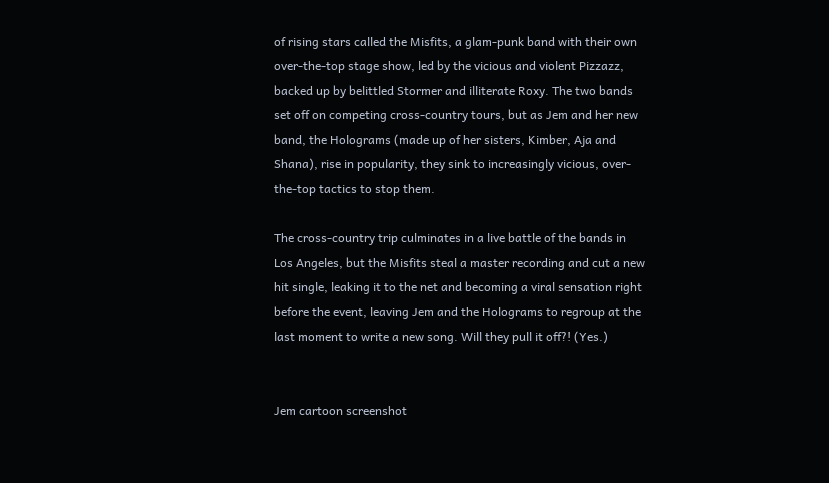of rising stars called the Misfits, a glam-punk band with their own over-the-top stage show, led by the vicious and violent Pizzazz, backed up by belittled Stormer and illiterate Roxy. The two bands set off on competing cross-country tours, but as Jem and her new band, the Holograms (made up of her sisters, Kimber, Aja and Shana), rise in popularity, they sink to increasingly vicious, over-the-top tactics to stop them.

The cross-country trip culminates in a live battle of the bands in Los Angeles, but the Misfits steal a master recording and cut a new hit single, leaking it to the net and becoming a viral sensation right before the event, leaving Jem and the Holograms to regroup at the last moment to write a new song. Will they pull it off?! (Yes.)


Jem cartoon screenshot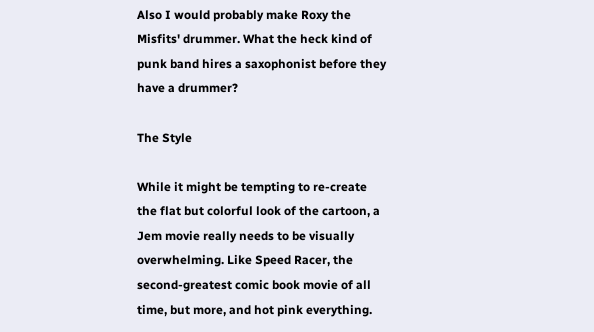Also I would probably make Roxy the Misfits' drummer. What the heck kind of punk band hires a saxophonist before they have a drummer?

The Style

While it might be tempting to re-create the flat but colorful look of the cartoon, a Jem movie really needs to be visually overwhelming. Like Speed Racer, the second-greatest comic book movie of all time, but more, and hot pink everything.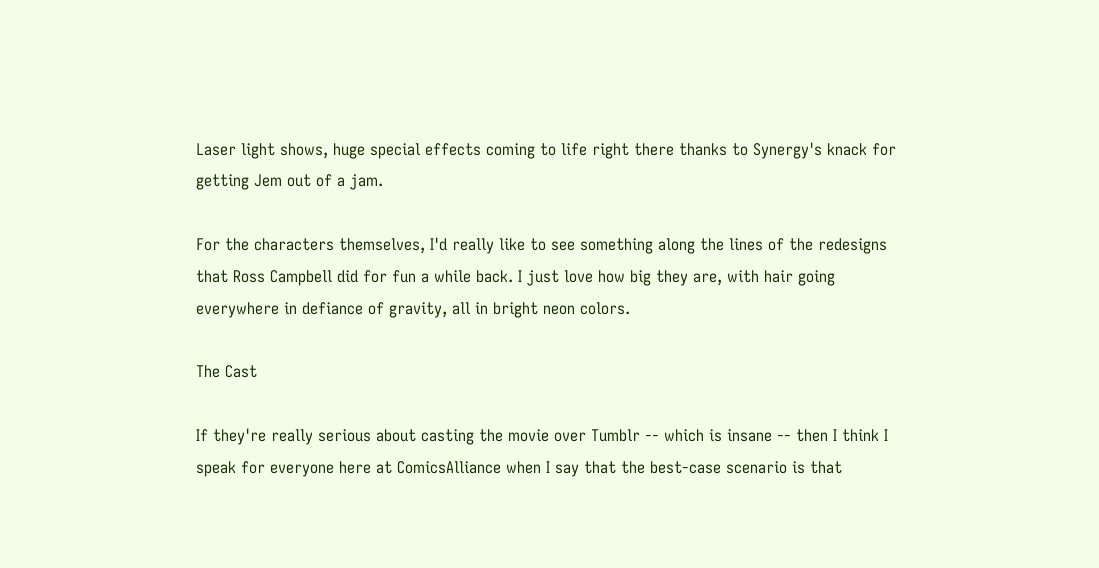Laser light shows, huge special effects coming to life right there thanks to Synergy's knack for getting Jem out of a jam.

For the characters themselves, I'd really like to see something along the lines of the redesigns that Ross Campbell did for fun a while back. I just love how big they are, with hair going everywhere in defiance of gravity, all in bright neon colors.

The Cast

If they're really serious about casting the movie over Tumblr -- which is insane -- then I think I speak for everyone here at ComicsAlliance when I say that the best-case scenario is that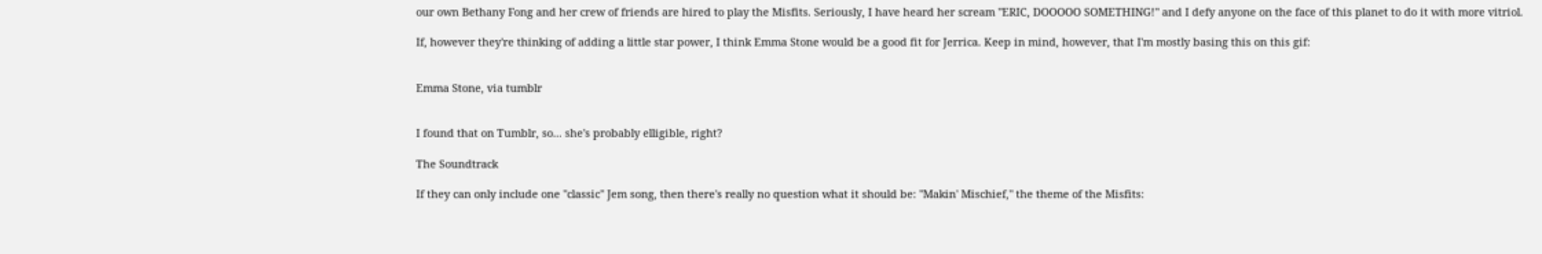our own Bethany Fong and her crew of friends are hired to play the Misfits. Seriously, I have heard her scream "ERIC, DOOOOO SOMETHING!" and I defy anyone on the face of this planet to do it with more vitriol.

If, however they're thinking of adding a little star power, I think Emma Stone would be a good fit for Jerrica. Keep in mind, however, that I'm mostly basing this on this gif:


Emma Stone, via tumblr


I found that on Tumblr, so... she's probably elligible, right?

The Soundtrack

If they can only include one "classic" Jem song, then there's really no question what it should be: "Makin' Mischief," the theme of the Misfits: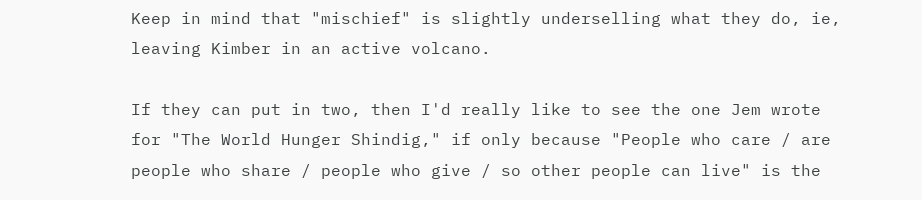Keep in mind that "mischief" is slightly underselling what they do, ie, leaving Kimber in an active volcano.

If they can put in two, then I'd really like to see the one Jem wrote for "The World Hunger Shindig," if only because "People who care / are people who share / people who give / so other people can live" is the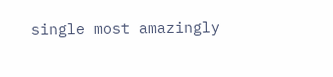single most amazingly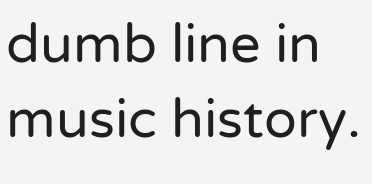dumb line in music history.